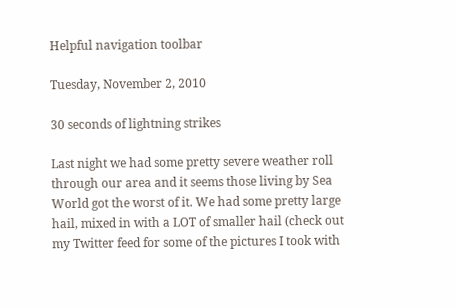Helpful navigation toolbar

Tuesday, November 2, 2010

30 seconds of lightning strikes

Last night we had some pretty severe weather roll through our area and it seems those living by Sea World got the worst of it. We had some pretty large hail, mixed in with a LOT of smaller hail (check out my Twitter feed for some of the pictures I took with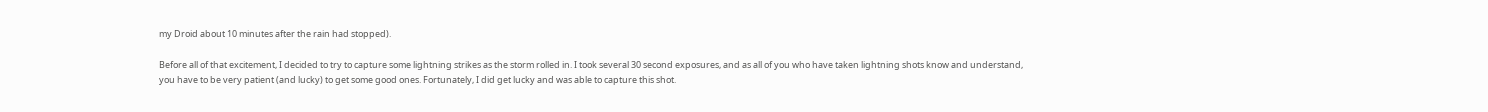my Droid about 10 minutes after the rain had stopped).

Before all of that excitement, I decided to try to capture some lightning strikes as the storm rolled in. I took several 30 second exposures, and as all of you who have taken lightning shots know and understand, you have to be very patient (and lucky) to get some good ones. Fortunately, I did get lucky and was able to capture this shot.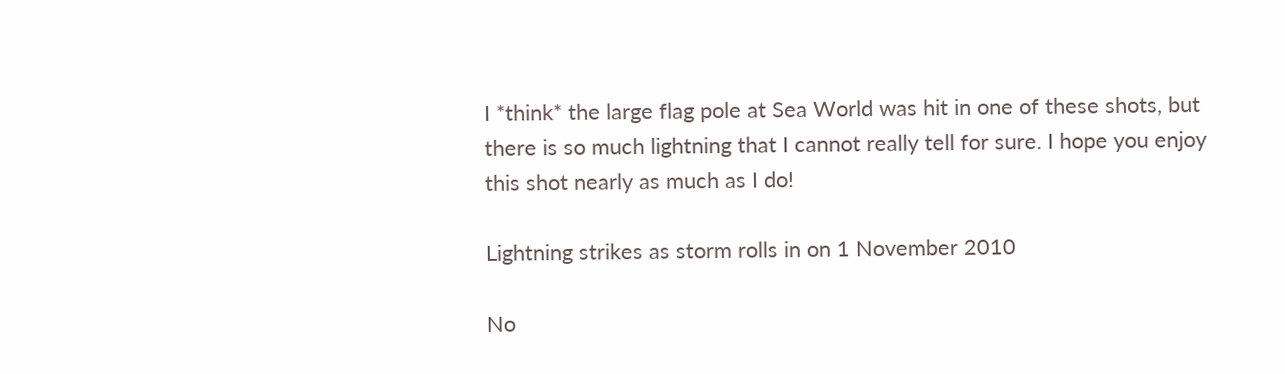I *think* the large flag pole at Sea World was hit in one of these shots, but there is so much lightning that I cannot really tell for sure. I hope you enjoy this shot nearly as much as I do!

Lightning strikes as storm rolls in on 1 November 2010

No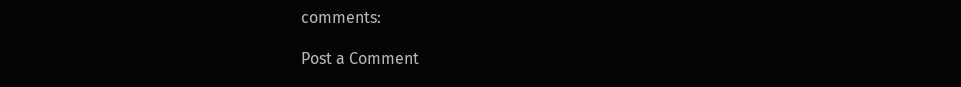comments:

Post a Comment